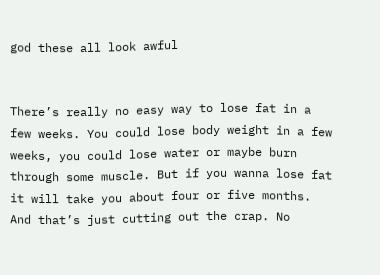god these all look awful


There’s really no easy way to lose fat in a few weeks. You could lose body weight in a few weeks, you could lose water or maybe burn through some muscle. But if you wanna lose fat it will take you about four or five months. And that’s just cutting out the crap. No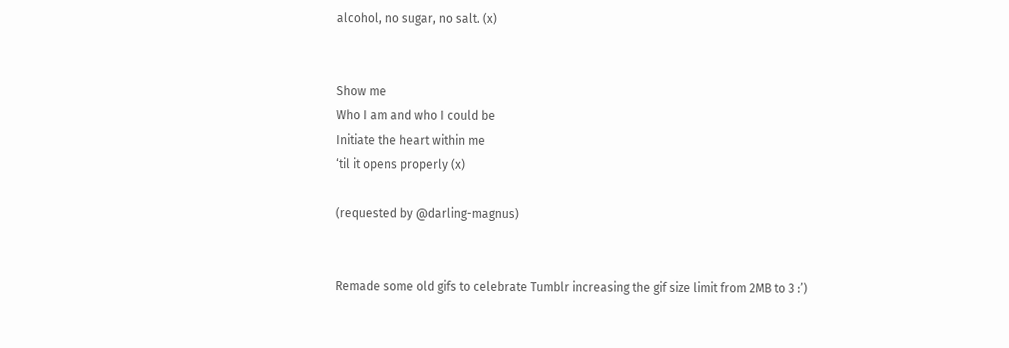alcohol, no sugar, no salt. (x)


Show me
Who I am and who I could be
Initiate the heart within me
‘til it opens properly (x)

(requested by @darling-magnus)


Remade some old gifs to celebrate Tumblr increasing the gif size limit from 2MB to 3 :’)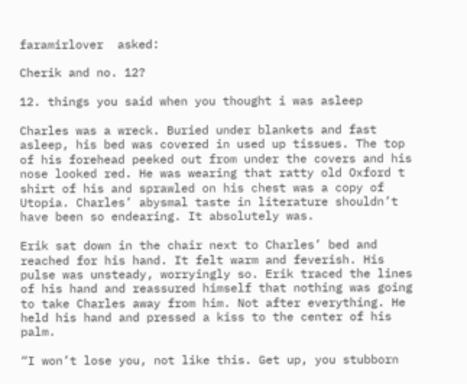faramirlover  asked:

Cherik and no. 12?

12. things you said when you thought i was asleep

Charles was a wreck. Buried under blankets and fast asleep, his bed was covered in used up tissues. The top of his forehead peeked out from under the covers and his nose looked red. He was wearing that ratty old Oxford t shirt of his and sprawled on his chest was a copy of Utopia. Charles’ abysmal taste in literature shouldn’t have been so endearing. It absolutely was.

Erik sat down in the chair next to Charles’ bed and reached for his hand. It felt warm and feverish. His pulse was unsteady, worryingly so. Erik traced the lines of his hand and reassured himself that nothing was going to take Charles away from him. Not after everything. He held his hand and pressed a kiss to the center of his palm.

“I won’t lose you, not like this. Get up, you stubborn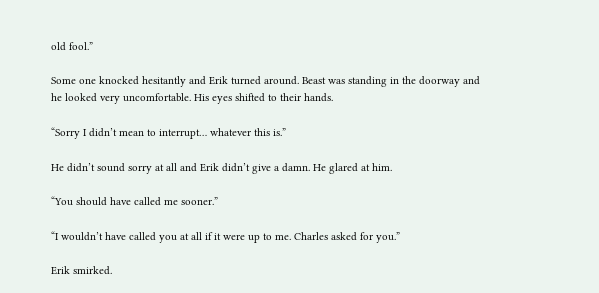old fool.”

Some one knocked hesitantly and Erik turned around. Beast was standing in the doorway and he looked very uncomfortable. His eyes shifted to their hands.

“Sorry I didn’t mean to interrupt… whatever this is.”

He didn’t sound sorry at all and Erik didn’t give a damn. He glared at him.

“You should have called me sooner.”

“I wouldn’t have called you at all if it were up to me. Charles asked for you.”

Erik smirked.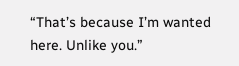“That’s because I’m wanted here. Unlike you.”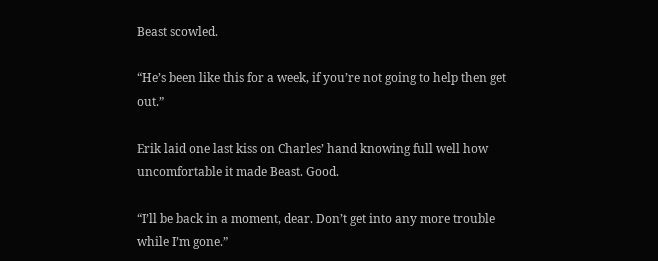Beast scowled.

“He’s been like this for a week, if you’re not going to help then get out.”

Erik laid one last kiss on Charles’ hand knowing full well how uncomfortable it made Beast. Good.

“I’ll be back in a moment, dear. Don’t get into any more trouble while I’m gone.”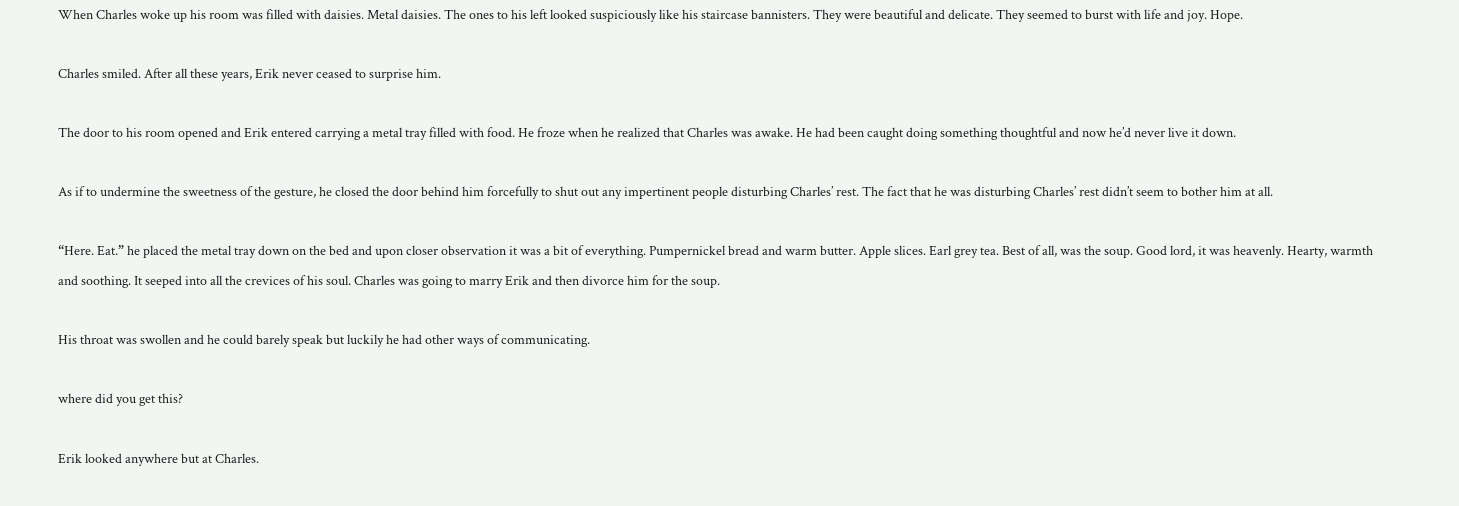When Charles woke up his room was filled with daisies. Metal daisies. The ones to his left looked suspiciously like his staircase bannisters. They were beautiful and delicate. They seemed to burst with life and joy. Hope.

Charles smiled. After all these years, Erik never ceased to surprise him.

The door to his room opened and Erik entered carrying a metal tray filled with food. He froze when he realized that Charles was awake. He had been caught doing something thoughtful and now he’d never live it down.

As if to undermine the sweetness of the gesture, he closed the door behind him forcefully to shut out any impertinent people disturbing Charles’ rest. The fact that he was disturbing Charles’ rest didn’t seem to bother him at all.

“Here. Eat.” he placed the metal tray down on the bed and upon closer observation it was a bit of everything. Pumpernickel bread and warm butter. Apple slices. Earl grey tea. Best of all, was the soup. Good lord, it was heavenly. Hearty, warmth and soothing. It seeped into all the crevices of his soul. Charles was going to marry Erik and then divorce him for the soup.

His throat was swollen and he could barely speak but luckily he had other ways of communicating.

where did you get this?

Erik looked anywhere but at Charles.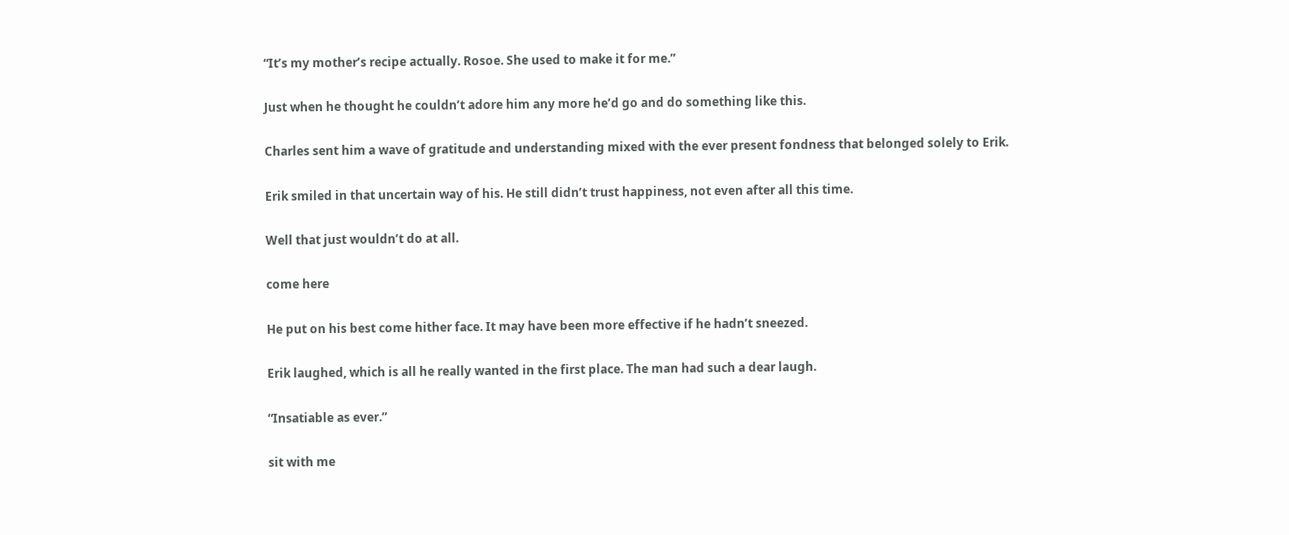“It’s my mother’s recipe actually. Rosoe. She used to make it for me.”

Just when he thought he couldn’t adore him any more he’d go and do something like this.

Charles sent him a wave of gratitude and understanding mixed with the ever present fondness that belonged solely to Erik.

Erik smiled in that uncertain way of his. He still didn’t trust happiness, not even after all this time.

Well that just wouldn’t do at all.

come here

He put on his best come hither face. It may have been more effective if he hadn’t sneezed.

Erik laughed, which is all he really wanted in the first place. The man had such a dear laugh.

“Insatiable as ever.”

sit with me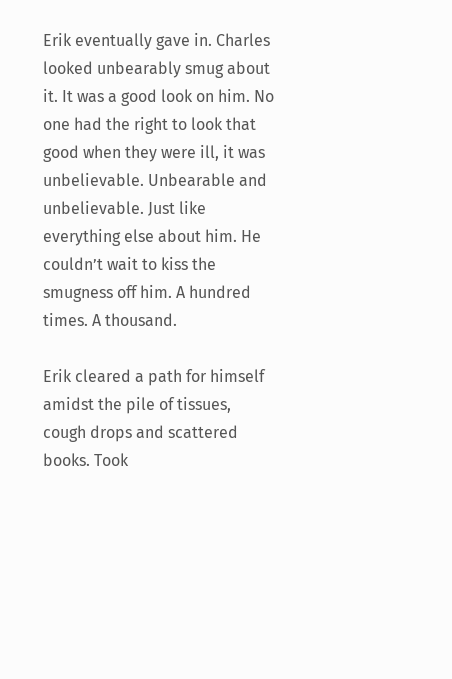Erik eventually gave in. Charles looked unbearably smug about it. It was a good look on him. No one had the right to look that good when they were ill, it was unbelievable. Unbearable and unbelievable. Just like everything else about him. He couldn’t wait to kiss the smugness off him. A hundred times. A thousand.

Erik cleared a path for himself amidst the pile of tissues, cough drops and scattered books. Took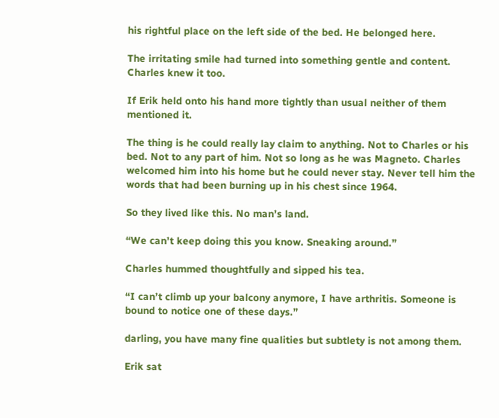his rightful place on the left side of the bed. He belonged here.

The irritating smile had turned into something gentle and content. Charles knew it too.

If Erik held onto his hand more tightly than usual neither of them mentioned it.

The thing is he could really lay claim to anything. Not to Charles or his bed. Not to any part of him. Not so long as he was Magneto. Charles welcomed him into his home but he could never stay. Never tell him the words that had been burning up in his chest since 1964.

So they lived like this. No man’s land.

“We can’t keep doing this you know. Sneaking around.”

Charles hummed thoughtfully and sipped his tea.

“I can’t climb up your balcony anymore, I have arthritis. Someone is bound to notice one of these days.”

darling, you have many fine qualities but subtlety is not among them.

Erik sat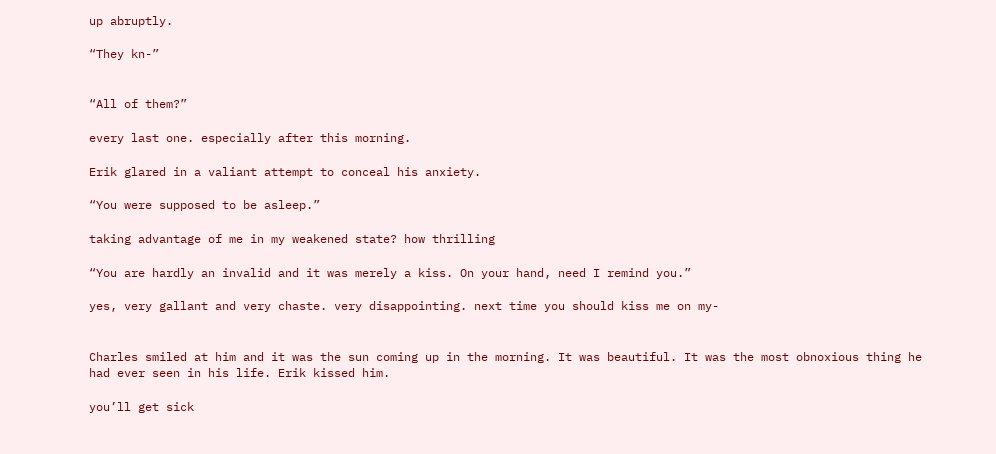up abruptly.

“They kn-”


“All of them?”

every last one. especially after this morning.

Erik glared in a valiant attempt to conceal his anxiety.

“You were supposed to be asleep.”

taking advantage of me in my weakened state? how thrilling

“You are hardly an invalid and it was merely a kiss. On your hand, need I remind you.”

yes, very gallant and very chaste. very disappointing. next time you should kiss me on my-


Charles smiled at him and it was the sun coming up in the morning. It was beautiful. It was the most obnoxious thing he had ever seen in his life. Erik kissed him.

you’ll get sick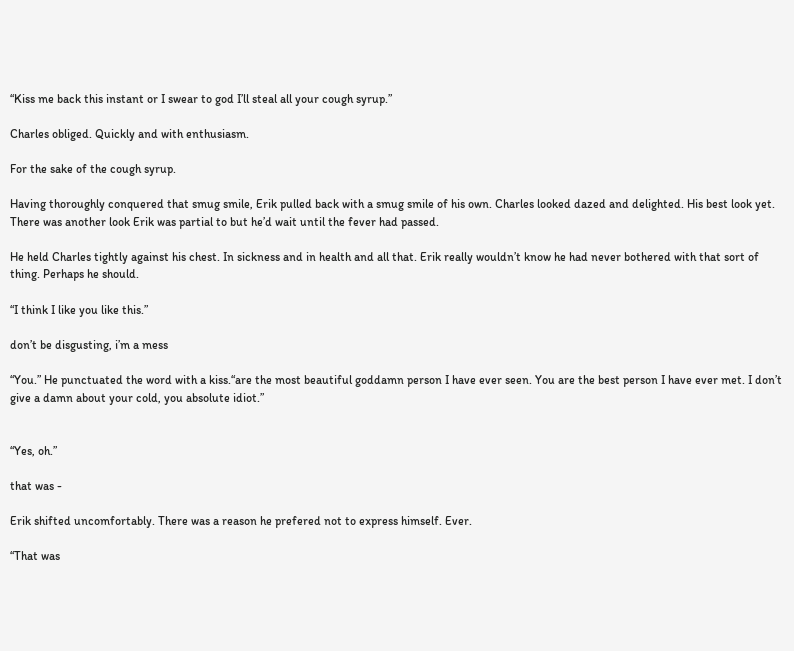“Kiss me back this instant or I swear to god I’ll steal all your cough syrup.”

Charles obliged. Quickly and with enthusiasm.

For the sake of the cough syrup.

Having thoroughly conquered that smug smile, Erik pulled back with a smug smile of his own. Charles looked dazed and delighted. His best look yet. There was another look Erik was partial to but he’d wait until the fever had passed.

He held Charles tightly against his chest. In sickness and in health and all that. Erik really wouldn’t know he had never bothered with that sort of thing. Perhaps he should.

“I think I like you like this.”

don’t be disgusting, i’m a mess

“You.” He punctuated the word with a kiss.“are the most beautiful goddamn person I have ever seen. You are the best person I have ever met. I don’t give a damn about your cold, you absolute idiot.”


“Yes, oh.”

that was -

Erik shifted uncomfortably. There was a reason he prefered not to express himself. Ever.

“That was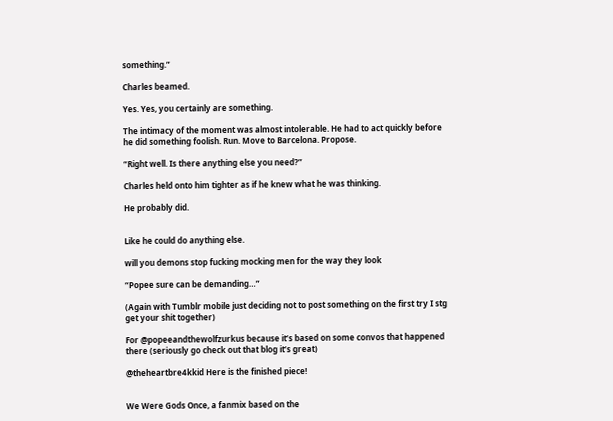something.”

Charles beamed.

Yes. Yes, you certainly are something.

The intimacy of the moment was almost intolerable. He had to act quickly before he did something foolish. Run. Move to Barcelona. Propose.

“Right well. Is there anything else you need?”

Charles held onto him tighter as if he knew what he was thinking.

He probably did.


Like he could do anything else.

will you demons stop fucking mocking men for the way they look

“Popee sure can be demanding…”

(Again with Tumblr mobile just deciding not to post something on the first try I stg get your shit together)

For @popeeandthewolfzurkus because it’s based on some convos that happened there (seriously go check out that blog it’s great)

@theheartbre4kkid Here is the finished piece!


We Were Gods Once, a fanmix based on the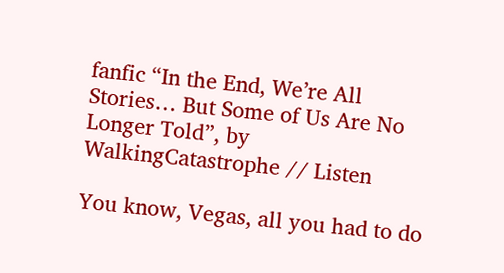fanfic “In the End, We’re All Stories… But Some of Us Are No Longer Told”, by WalkingCatastrophe // Listen

You know, Vegas, all you had to do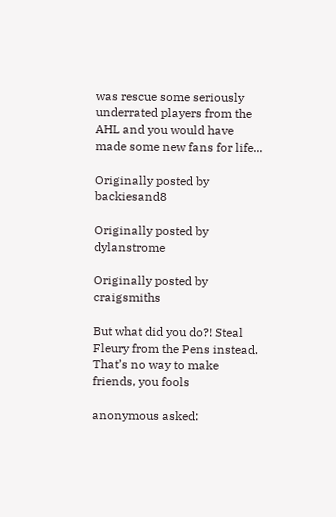was rescue some seriously underrated players from the AHL and you would have made some new fans for life...

Originally posted by backiesand8

Originally posted by dylanstrome

Originally posted by craigsmiths

But what did you do?! Steal Fleury from the Pens instead. That’s no way to make friends, you fools

anonymous asked: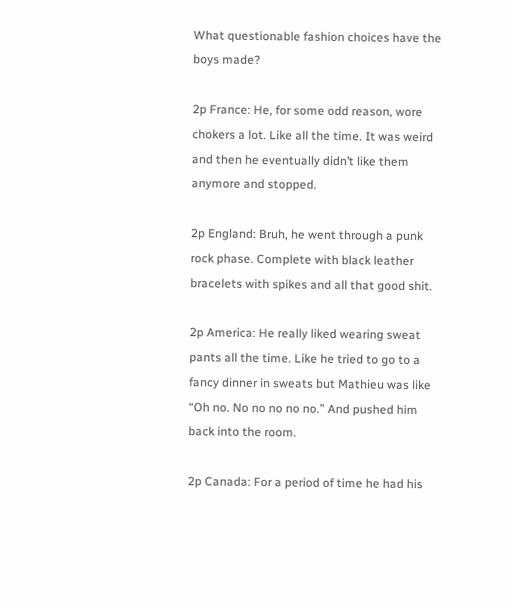What questionable fashion choices have the boys made?

2p France: He, for some odd reason, wore chokers a lot. Like all the time. It was weird and then he eventually didn’t like them anymore and stopped.

2p England: Bruh, he went through a punk rock phase. Complete with black leather bracelets with spikes and all that good shit.

2p America: He really liked wearing sweat pants all the time. Like he tried to go to a fancy dinner in sweats but Mathieu was like “Oh no. No no no no no.” And pushed him back into the room.

2p Canada: For a period of time he had his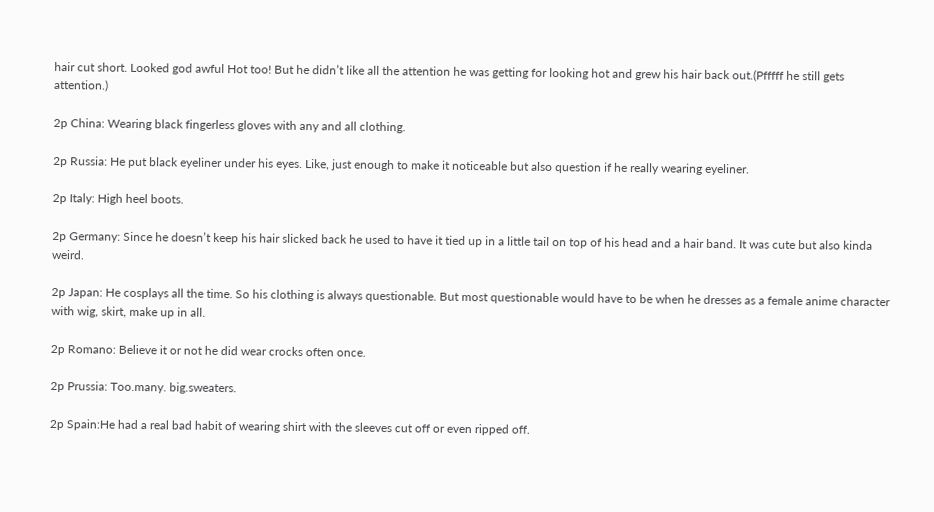hair cut short. Looked god awful Hot too! But he didn’t like all the attention he was getting for looking hot and grew his hair back out.(Pfffff he still gets attention.)

2p China: Wearing black fingerless gloves with any and all clothing.

2p Russia: He put black eyeliner under his eyes. Like, just enough to make it noticeable but also question if he really wearing eyeliner.

2p Italy: High heel boots.

2p Germany: Since he doesn’t keep his hair slicked back he used to have it tied up in a little tail on top of his head and a hair band. It was cute but also kinda weird.

2p Japan: He cosplays all the time. So his clothing is always questionable. But most questionable would have to be when he dresses as a female anime character with wig, skirt, make up in all.

2p Romano: Believe it or not he did wear crocks often once.

2p Prussia: Too.many. big.sweaters.

2p Spain:He had a real bad habit of wearing shirt with the sleeves cut off or even ripped off.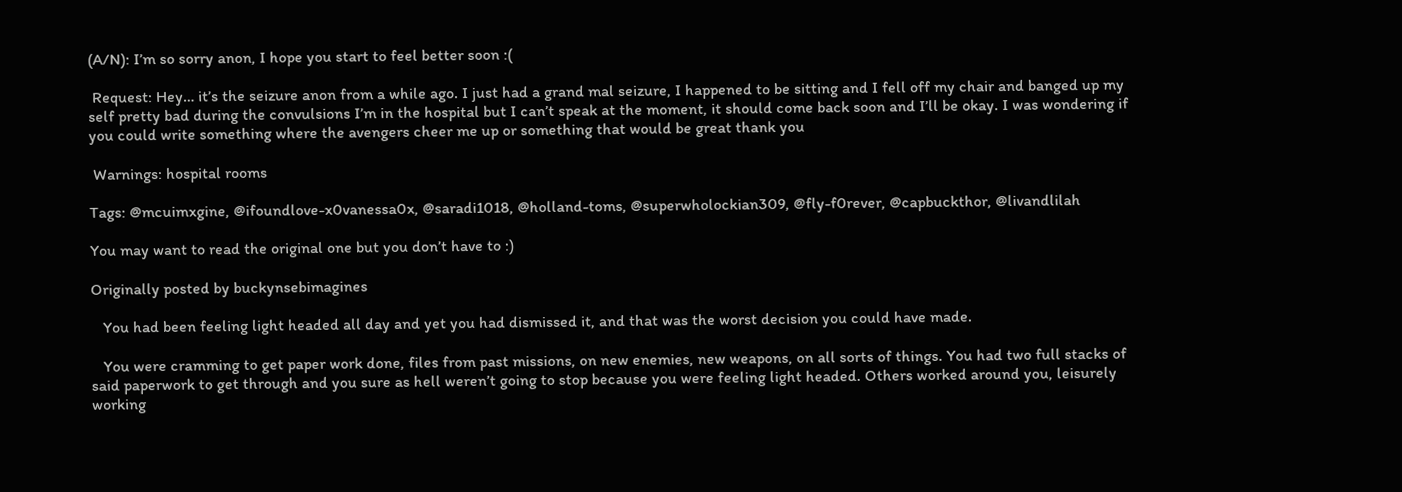(A/N): I’m so sorry anon, I hope you start to feel better soon :(

 Request: Hey… it’s the seizure anon from a while ago. I just had a grand mal seizure, I happened to be sitting and I fell off my chair and banged up my self pretty bad during the convulsions I’m in the hospital but I can’t speak at the moment, it should come back soon and I’ll be okay. I was wondering if you could write something where the avengers cheer me up or something that would be great thank you

 Warnings: hospital rooms

Tags: @mcuimxgine, @ifoundlove-x0vanessa0x, @saradi1018, @holland-toms, @superwholockian309, @fly-f0rever, @capbuckthor, @livandlilah

You may want to read the original one but you don’t have to :)

Originally posted by buckynsebimagines

   You had been feeling light headed all day and yet you had dismissed it, and that was the worst decision you could have made.

   You were cramming to get paper work done, files from past missions, on new enemies, new weapons, on all sorts of things. You had two full stacks of said paperwork to get through and you sure as hell weren’t going to stop because you were feeling light headed. Others worked around you, leisurely working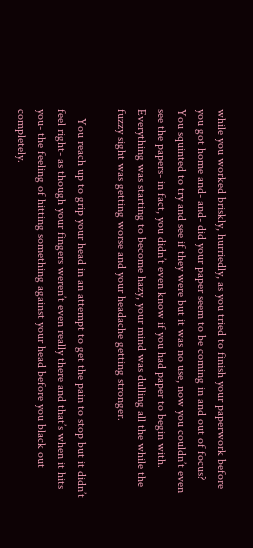while you worked briskly, hurriedly, as you tried to finish your paperwork before you got home and- and- did your paper seem to be coming in and out of focus? You squinted to try and see if they were but it was no use, now you couldn’t even see the papers- in fact, you didn’t even know if you had paper to begin with. Everything was starting to become hazy, your mind was dulling all the while the fuzzy sight was getting worse and your headache getting stronger.

   You reach up to grip your head in an attempt to get the pain to stop but it didn’t feel right- as though your fingers weren’t even really there and that’s when it hits you- the feeling of hitting something against your head before you black out completely.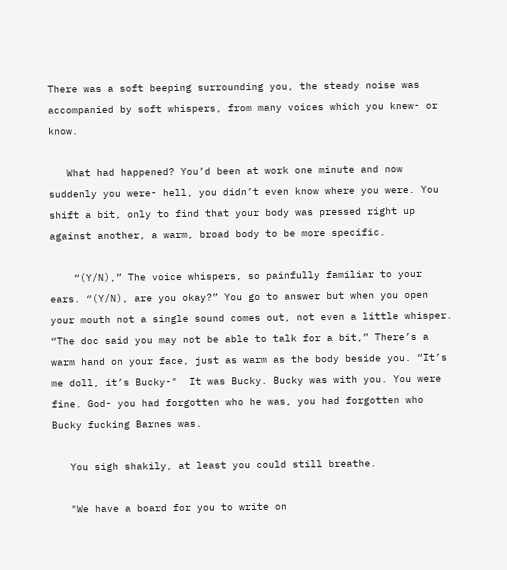There was a soft beeping surrounding you, the steady noise was accompanied by soft whispers, from many voices which you knew- or know.

   What had happened? You’d been at work one minute and now suddenly you were- hell, you didn’t even know where you were. You shift a bit, only to find that your body was pressed right up against another, a warm, broad body to be more specific.

    “(Y/N),” The voice whispers, so painfully familiar to your ears. “(Y/N), are you okay?” You go to answer but when you open your mouth not a single sound comes out, not even a little whisper. “The doc said you may not be able to talk for a bit,” There’s a warm hand on your face, just as warm as the body beside you. “It’s me doll, it’s Bucky-"  It was Bucky. Bucky was with you. You were fine. God- you had forgotten who he was, you had forgotten who Bucky fucking Barnes was.

   You sigh shakily, at least you could still breathe.

   "We have a board for you to write on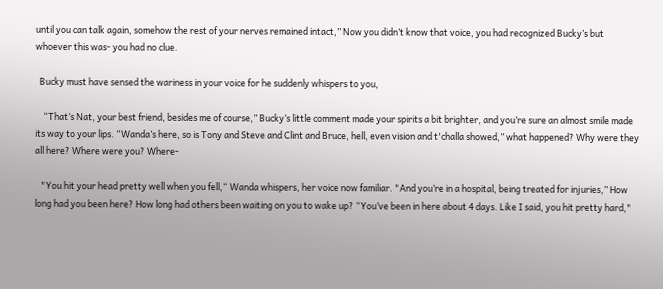until you can talk again, somehow the rest of your nerves remained intact,” Now you didn’t know that voice, you had recognized Bucky’s but whoever this was- you had no clue.

  Bucky must have sensed the wariness in your voice for he suddenly whispers to you,

    “That’s Nat, your best friend, besides me of course,” Bucky’s little comment made your spirits a bit brighter, and you’re sure an almost smile made its way to your lips. “Wanda’s here, so is Tony and Steve and Clint and Bruce, hell, even vision and t'challa showed,” what happened? Why were they all here? Where were you? Where-

   "You hit your head pretty well when you fell,“ Wanda whispers, her voice now familiar. "And you’re in a hospital, being treated for injuries,” How long had you been here? How long had others been waiting on you to wake up? “You’ve been in here about 4 days. Like I said, you hit pretty hard,"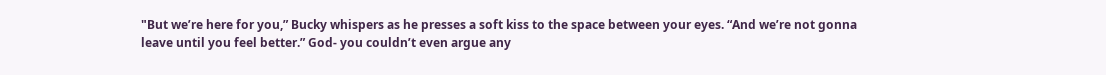"But we’re here for you,” Bucky whispers as he presses a soft kiss to the space between your eyes. “And we’re not gonna leave until you feel better.” God- you couldn’t even argue any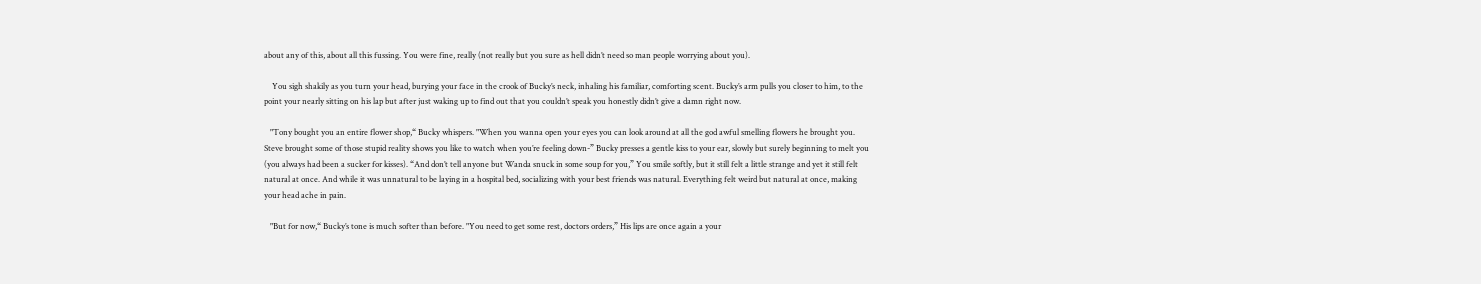about any of this, about all this fussing. You were fine, really (not really but you sure as hell didn’t need so man people worrying about you).

    You sigh shakily as you turn your head, burying your face in the crook of Bucky’s neck, inhaling his familiar, comforting scent. Bucky’s arm pulls you closer to him, to the point your nearly sitting on his lap but after just waking up to find out that you couldn’t speak you honestly didn’t give a damn right now.

   "Tony bought you an entire flower shop,“ Bucky whispers. "When you wanna open your eyes you can look around at all the god awful smelling flowers he brought you. Steve brought some of those stupid reality shows you like to watch when you’re feeling down-” Bucky presses a gentle kiss to your ear, slowly but surely beginning to melt you (you always had been a sucker for kisses). “And don’t tell anyone but Wanda snuck in some soup for you,” You smile softly, but it still felt a little strange and yet it still felt natural at once. And while it was unnatural to be laying in a hospital bed, socializing with your best friends was natural. Everything felt weird but natural at once, making your head ache in pain.

   "But for now,“ Bucky’s tone is much softer than before. "You need to get some rest, doctors orders,” His lips are once again a your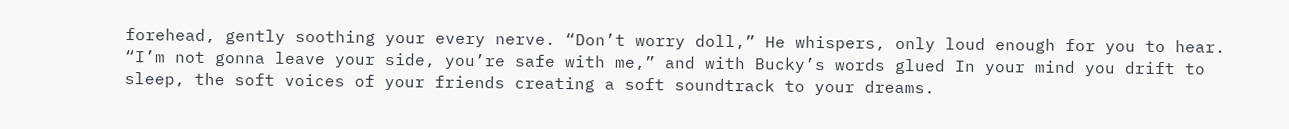forehead, gently soothing your every nerve. “Don’t worry doll,” He whispers, only loud enough for you to hear. “I’m not gonna leave your side, you’re safe with me,” and with Bucky’s words glued In your mind you drift to sleep, the soft voices of your friends creating a soft soundtrack to your dreams.